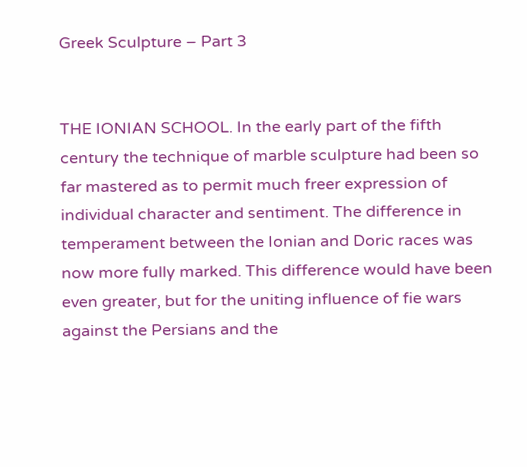Greek Sculpture – Part 3


THE IONIAN SCHOOL. In the early part of the fifth century the technique of marble sculpture had been so far mastered as to permit much freer expression of individual character and sentiment. The difference in temperament between the Ionian and Doric races was now more fully marked. This difference would have been even greater, but for the uniting influence of fie wars against the Persians and the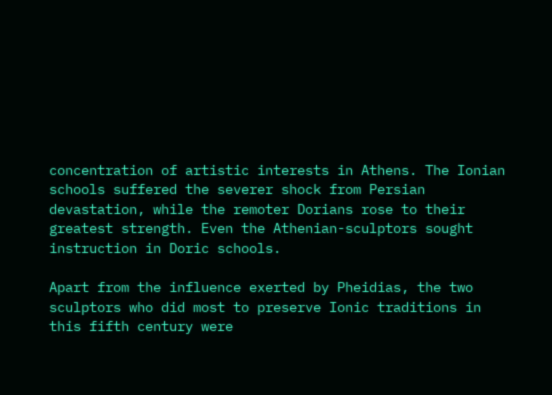concentration of artistic interests in Athens. The Ionian schools suffered the severer shock from Persian devastation, while the remoter Dorians rose to their greatest strength. Even the Athenian-sculptors sought instruction in Doric schools.

Apart from the influence exerted by Pheidias, the two sculptors who did most to preserve Ionic traditions in this fifth century were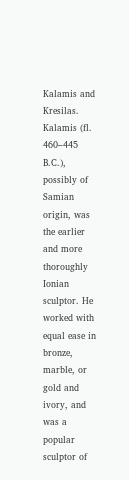Kalamis and Kresilas. Kalamis (fl. 460–445 B.C.), possibly of Samian origin, was the earlier and more thoroughly Ionian sculptor. He worked with equal ease in bronze, marble, or gold and ivory, and was a popular sculptor of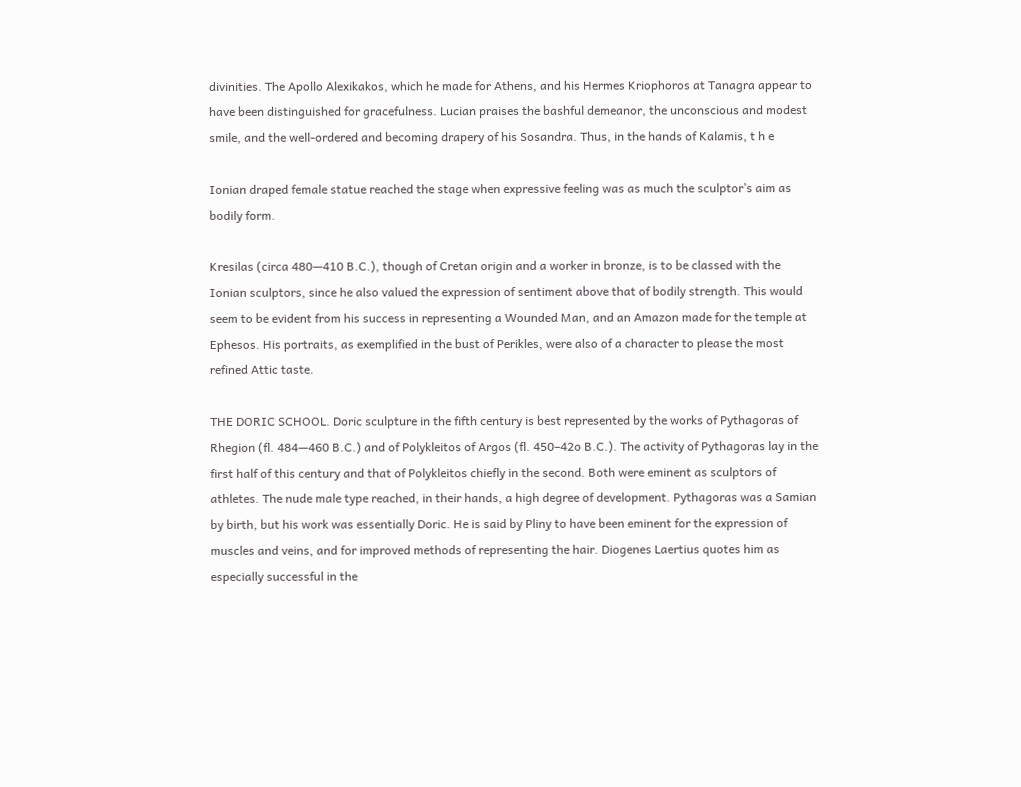divinities. The Apollo Alexikakos, which he made for Athens, and his Hermes Kriophoros at Tanagra appear to have been distinguished for gracefulness. Lucian praises the bashful demeanor, the unconscious and modest smile, and the well-ordered and becoming drapery of his Sosandra. Thus, in the hands of Kalamis, t h e

Ionian draped female statue reached the stage when expressive feeling was as much the sculptor’s aim as bodily form.

Kresilas (circa 480—410 B.C.), though of Cretan origin and a worker in bronze, is to be classed with the Ionian sculptors, since he also valued the expression of sentiment above that of bodily strength. This would seem to be evident from his success in representing a Wounded Man, and an Amazon made for the temple at Ephesos. His portraits, as exemplified in the bust of Perikles, were also of a character to please the most refined Attic taste.

THE DORIC SCHOOL. Doric sculpture in the fifth century is best represented by the works of Pythagoras of Rhegion (fl. 484—460 B.C.) and of Polykleitos of Argos (fl. 450–42o B.C.). The activity of Pythagoras lay in the first half of this century and that of Polykleitos chiefly in the second. Both were eminent as sculptors of athletes. The nude male type reached, in their hands, a high degree of development. Pythagoras was a Samian by birth, but his work was essentially Doric. He is said by Pliny to have been eminent for the expression of muscles and veins, and for improved methods of representing the hair. Diogenes Laertius quotes him as especially successful in the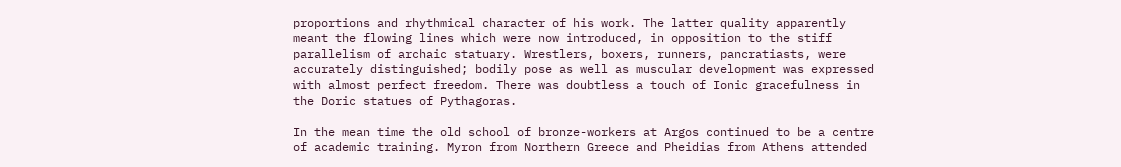proportions and rhythmical character of his work. The latter quality apparently meant the flowing lines which were now introduced, in opposition to the stiff parallelism of archaic statuary. Wrestlers, boxers, runners, pancratiasts, were accurately distinguished; bodily pose as well as muscular development was expressed with almost perfect freedom. There was doubtless a touch of Ionic gracefulness in the Doric statues of Pythagoras.

In the mean time the old school of bronze-workers at Argos continued to be a centre of academic training. Myron from Northern Greece and Pheidias from Athens attended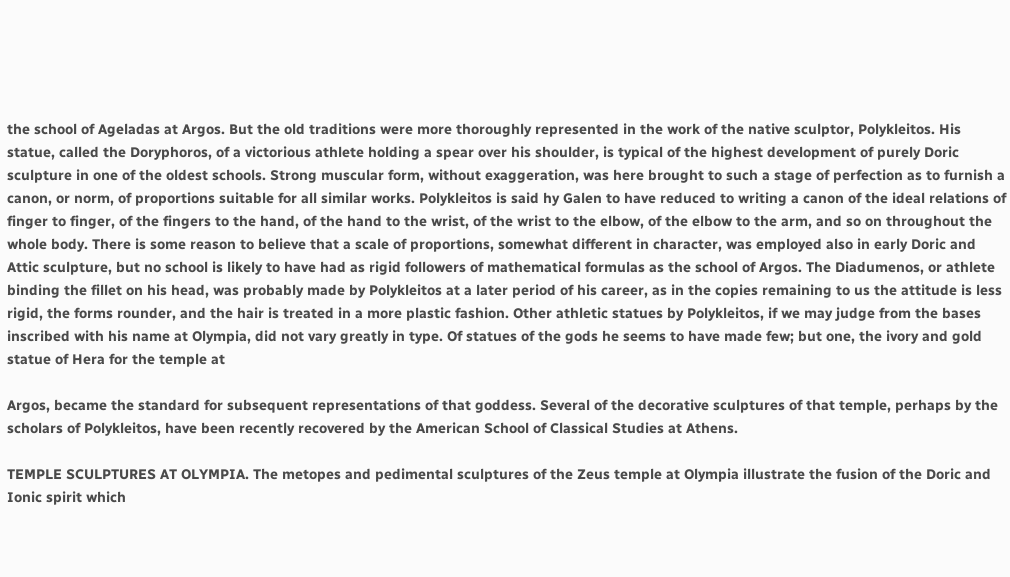the school of Ageladas at Argos. But the old traditions were more thoroughly represented in the work of the native sculptor, Polykleitos. His statue, called the Doryphoros, of a victorious athlete holding a spear over his shoulder, is typical of the highest development of purely Doric sculpture in one of the oldest schools. Strong muscular form, without exaggeration, was here brought to such a stage of perfection as to furnish a canon, or norm, of proportions suitable for all similar works. Polykleitos is said hy Galen to have reduced to writing a canon of the ideal relations of finger to finger, of the fingers to the hand, of the hand to the wrist, of the wrist to the elbow, of the elbow to the arm, and so on throughout the whole body. There is some reason to believe that a scale of proportions, somewhat different in character, was employed also in early Doric and Attic sculpture, but no school is likely to have had as rigid followers of mathematical formulas as the school of Argos. The Diadumenos, or athlete binding the fillet on his head, was probably made by Polykleitos at a later period of his career, as in the copies remaining to us the attitude is less rigid, the forms rounder, and the hair is treated in a more plastic fashion. Other athletic statues by Polykleitos, if we may judge from the bases inscribed with his name at Olympia, did not vary greatly in type. Of statues of the gods he seems to have made few; but one, the ivory and gold statue of Hera for the temple at

Argos, became the standard for subsequent representations of that goddess. Several of the decorative sculptures of that temple, perhaps by the scholars of Polykleitos, have been recently recovered by the American School of Classical Studies at Athens.

TEMPLE SCULPTURES AT OLYMPIA. The metopes and pedimental sculptures of the Zeus temple at Olympia illustrate the fusion of the Doric and Ionic spirit which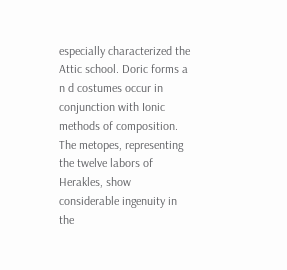especially characterized the Attic school. Doric forms a n d costumes occur in conjunction with Ionic methods of composition. The metopes, representing the twelve labors of Herakles, show considerable ingenuity in the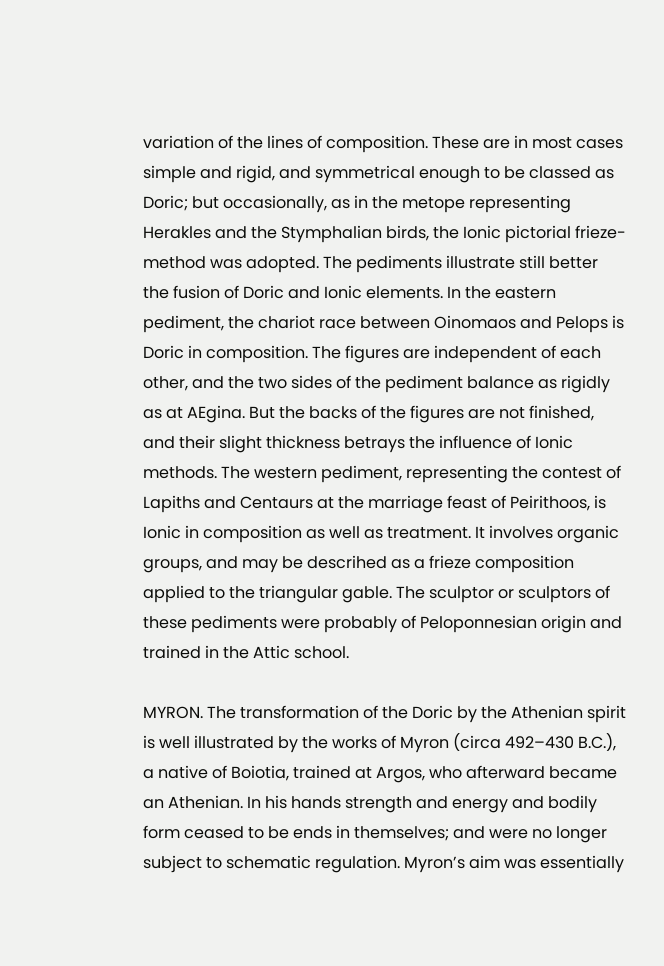variation of the lines of composition. These are in most cases simple and rigid, and symmetrical enough to be classed as Doric; but occasionally, as in the metope representing Herakles and the Stymphalian birds, the Ionic pictorial frieze-method was adopted. The pediments illustrate still better the fusion of Doric and Ionic elements. In the eastern pediment, the chariot race between Oinomaos and Pelops is Doric in composition. The figures are independent of each other, and the two sides of the pediment balance as rigidly as at AEgina. But the backs of the figures are not finished, and their slight thickness betrays the influence of Ionic methods. The western pediment, representing the contest of Lapiths and Centaurs at the marriage feast of Peirithoos, is Ionic in composition as well as treatment. It involves organic groups, and may be descrihed as a frieze composition applied to the triangular gable. The sculptor or sculptors of these pediments were probably of Peloponnesian origin and trained in the Attic school.

MYRON. The transformation of the Doric by the Athenian spirit is well illustrated by the works of Myron (circa 492–430 B.C.), a native of Boiotia, trained at Argos, who afterward became an Athenian. In his hands strength and energy and bodily form ceased to be ends in themselves; and were no longer subject to schematic regulation. Myron’s aim was essentially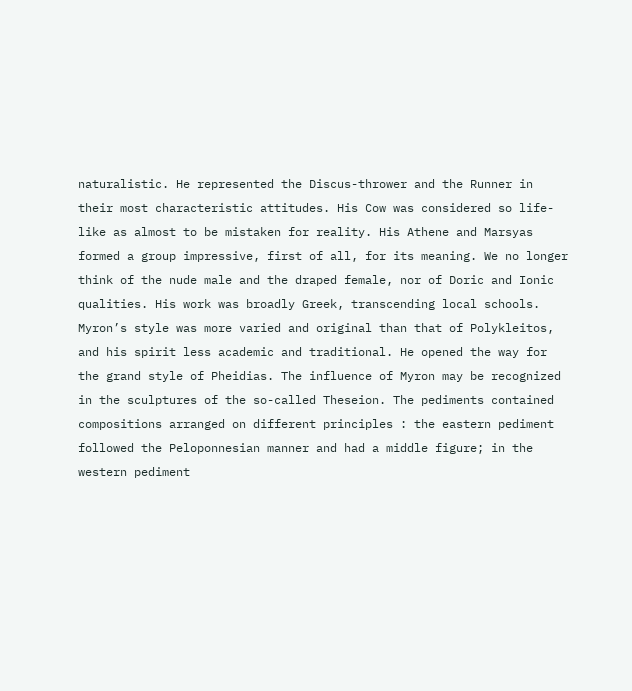naturalistic. He represented the Discus-thrower and the Runner in their most characteristic attitudes. His Cow was considered so life-like as almost to be mistaken for reality. His Athene and Marsyas formed a group impressive, first of all, for its meaning. We no longer think of the nude male and the draped female, nor of Doric and Ionic qualities. His work was broadly Greek, transcending local schools. Myron’s style was more varied and original than that of Polykleitos, and his spirit less academic and traditional. He opened the way for the grand style of Pheidias. The influence of Myron may be recognized in the sculptures of the so-called Theseion. The pediments contained compositions arranged on different principles : the eastern pediment followed the Peloponnesian manner and had a middle figure; in the western pediment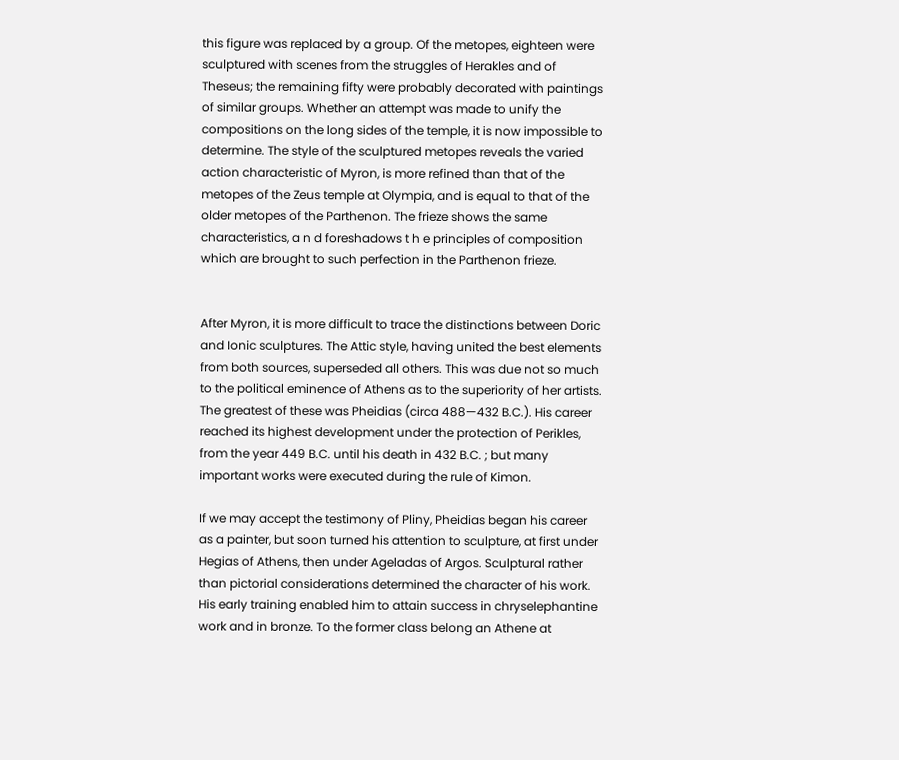this figure was replaced by a group. Of the metopes, eighteen were sculptured with scenes from the struggles of Herakles and of Theseus; the remaining fifty were probably decorated with paintings of similar groups. Whether an attempt was made to unify the compositions on the long sides of the temple, it is now impossible to determine. The style of the sculptured metopes reveals the varied action characteristic of Myron, is more refined than that of the metopes of the Zeus temple at Olympia, and is equal to that of the older metopes of the Parthenon. The frieze shows the same characteristics, a n d foreshadows t h e principles of composition which are brought to such perfection in the Parthenon frieze.


After Myron, it is more difficult to trace the distinctions between Doric and Ionic sculptures. The Attic style, having united the best elements from both sources, superseded all others. This was due not so much to the political eminence of Athens as to the superiority of her artists. The greatest of these was Pheidias (circa 488—432 B.C.). His career reached its highest development under the protection of Perikles, from the year 449 B.C. until his death in 432 B.C. ; but many important works were executed during the rule of Kimon.

If we may accept the testimony of Pliny, Pheidias began his career as a painter, but soon turned his attention to sculpture, at first under Hegias of Athens, then under Ageladas of Argos. Sculptural rather than pictorial considerations determined the character of his work. His early training enabled him to attain success in chryselephantine work and in bronze. To the former class belong an Athene at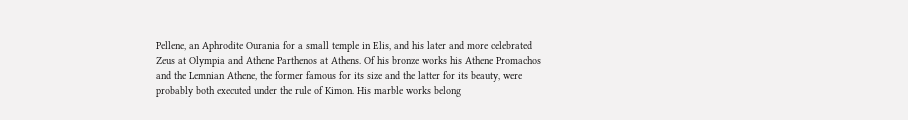Pellene, an Aphrodite Ourania for a small temple in Elis, and his later and more celebrated Zeus at Olympia and Athene Parthenos at Athens. Of his bronze works his Athene Promachos and the Lemnian Athene, the former famous for its size and the latter for its beauty, were probably both executed under the rule of Kimon. His marble works belong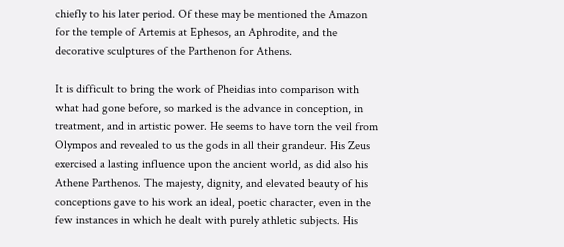chiefly to his later period. Of these may be mentioned the Amazon for the temple of Artemis at Ephesos, an Aphrodite, and the decorative sculptures of the Parthenon for Athens.

It is difficult to bring the work of Pheidias into comparison with what had gone before, so marked is the advance in conception, in treatment, and in artistic power. He seems to have torn the veil from Olympos and revealed to us the gods in all their grandeur. His Zeus exercised a lasting influence upon the ancient world, as did also his Athene Parthenos. The majesty, dignity, and elevated beauty of his conceptions gave to his work an ideal, poetic character, even in the few instances in which he dealt with purely athletic subjects. His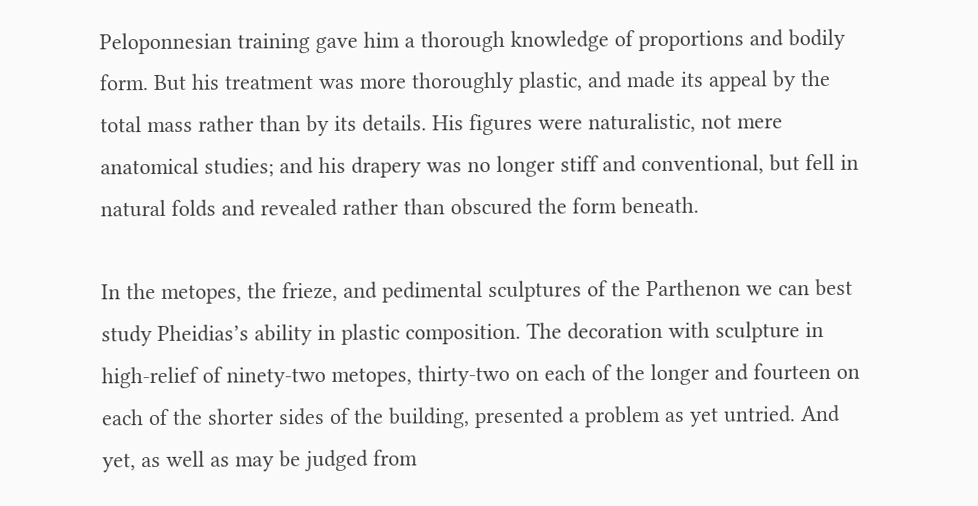Peloponnesian training gave him a thorough knowledge of proportions and bodily form. But his treatment was more thoroughly plastic, and made its appeal by the total mass rather than by its details. His figures were naturalistic, not mere anatomical studies; and his drapery was no longer stiff and conventional, but fell in natural folds and revealed rather than obscured the form beneath.

In the metopes, the frieze, and pedimental sculptures of the Parthenon we can best study Pheidias’s ability in plastic composition. The decoration with sculpture in high-relief of ninety-two metopes, thirty-two on each of the longer and fourteen on each of the shorter sides of the building, presented a problem as yet untried. And yet, as well as may be judged from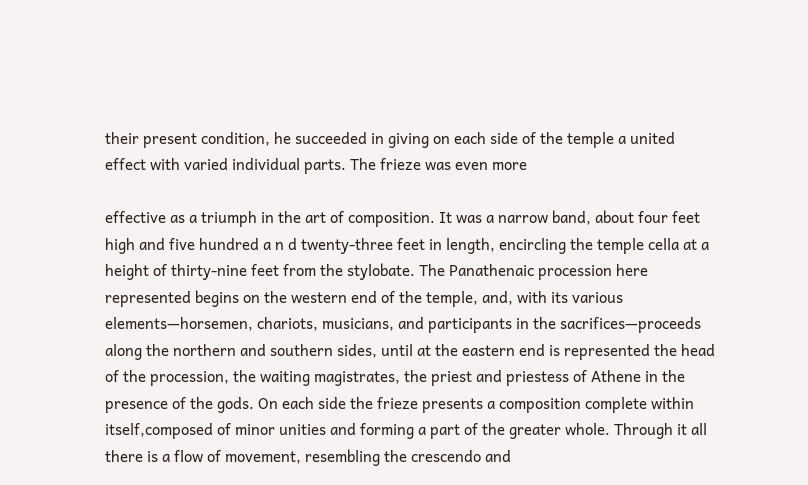their present condition, he succeeded in giving on each side of the temple a united effect with varied individual parts. The frieze was even more

effective as a triumph in the art of composition. It was a narrow band, about four feet high and five hundred a n d twenty-three feet in length, encircling the temple cella at a height of thirty-nine feet from the stylobate. The Panathenaic procession here represented begins on the western end of the temple, and, with its various elements—horsemen, chariots, musicians, and participants in the sacrifices—proceeds along the northern and southern sides, until at the eastern end is represented the head of the procession, the waiting magistrates, the priest and priestess of Athene in the presence of the gods. On each side the frieze presents a composition complete within itself,composed of minor unities and forming a part of the greater whole. Through it all there is a flow of movement, resembling the crescendo and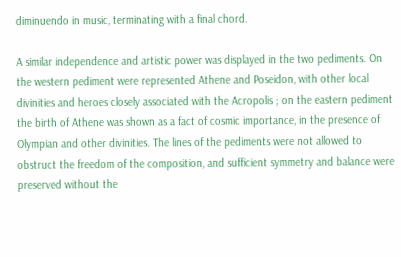diminuendo in music, terminating with a final chord.

A similar independence and artistic power was displayed in the two pediments. On the western pediment were represented Athene and Poseidon, with other local divinities and heroes closely associated with the Acropolis ; on the eastern pediment the birth of Athene was shown as a fact of cosmic importance, in the presence of Olympian and other divinities. The lines of the pediments were not allowed to obstruct the freedom of the composition, and sufficient symmetry and balance were preserved without the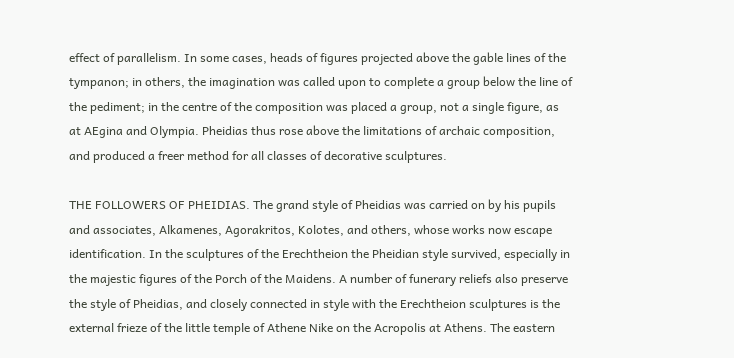effect of parallelism. In some cases, heads of figures projected above the gable lines of the tympanon; in others, the imagination was called upon to complete a group below the line of the pediment; in the centre of the composition was placed a group, not a single figure, as at AEgina and Olympia. Pheidias thus rose above the limitations of archaic composition, and produced a freer method for all classes of decorative sculptures.

THE FOLLOWERS OF PHEIDIAS. The grand style of Pheidias was carried on by his pupils and associates, Alkamenes, Agorakritos, Kolotes, and others, whose works now escape identification. In the sculptures of the Erechtheion the Pheidian style survived, especially in the majestic figures of the Porch of the Maidens. A number of funerary reliefs also preserve the style of Pheidias, and closely connected in style with the Erechtheion sculptures is the external frieze of the little temple of Athene Nike on the Acropolis at Athens. The eastern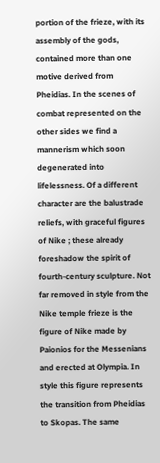portion of the frieze, with its assembly of the gods, contained more than one motive derived from Pheidias. In the scenes of combat represented on the other sides we find a mannerism which soon degenerated into lifelessness. Of a different character are the balustrade reliefs, with graceful figures of Nike ; these already foreshadow the spirit of fourth-century sculpture. Not far removed in style from the Nike temple frieze is the figure of Nike made by Paionios for the Messenians and erected at Olympia. In style this figure represents the transition from Pheidias to Skopas. The same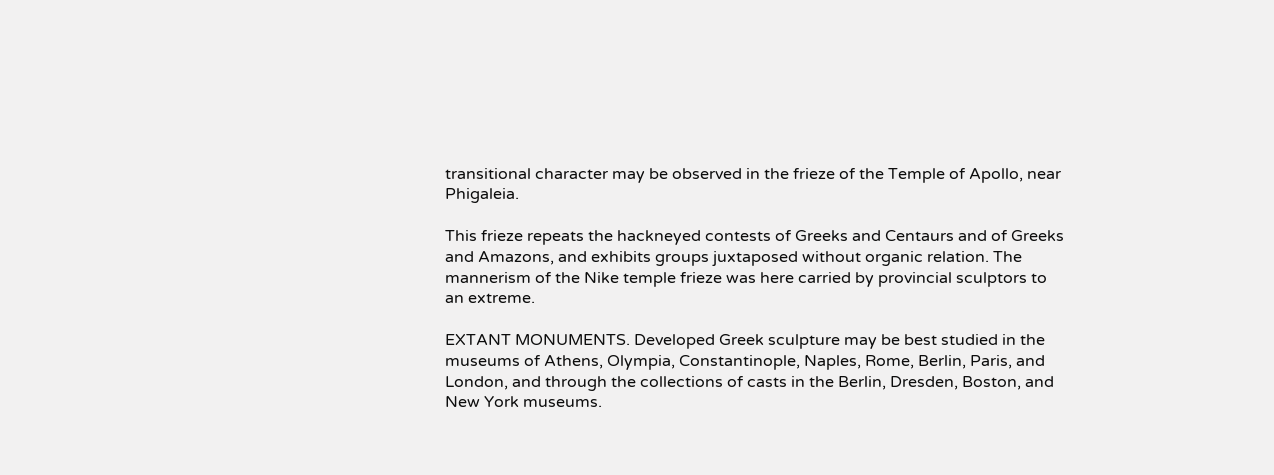transitional character may be observed in the frieze of the Temple of Apollo, near Phigaleia.

This frieze repeats the hackneyed contests of Greeks and Centaurs and of Greeks and Amazons, and exhibits groups juxtaposed without organic relation. The mannerism of the Nike temple frieze was here carried by provincial sculptors to an extreme.

EXTANT MONUMENTS. Developed Greek sculpture may be best studied in the museums of Athens, Olympia, Constantinople, Naples, Rome, Berlin, Paris, and London, and through the collections of casts in the Berlin, Dresden, Boston, and New York museums.